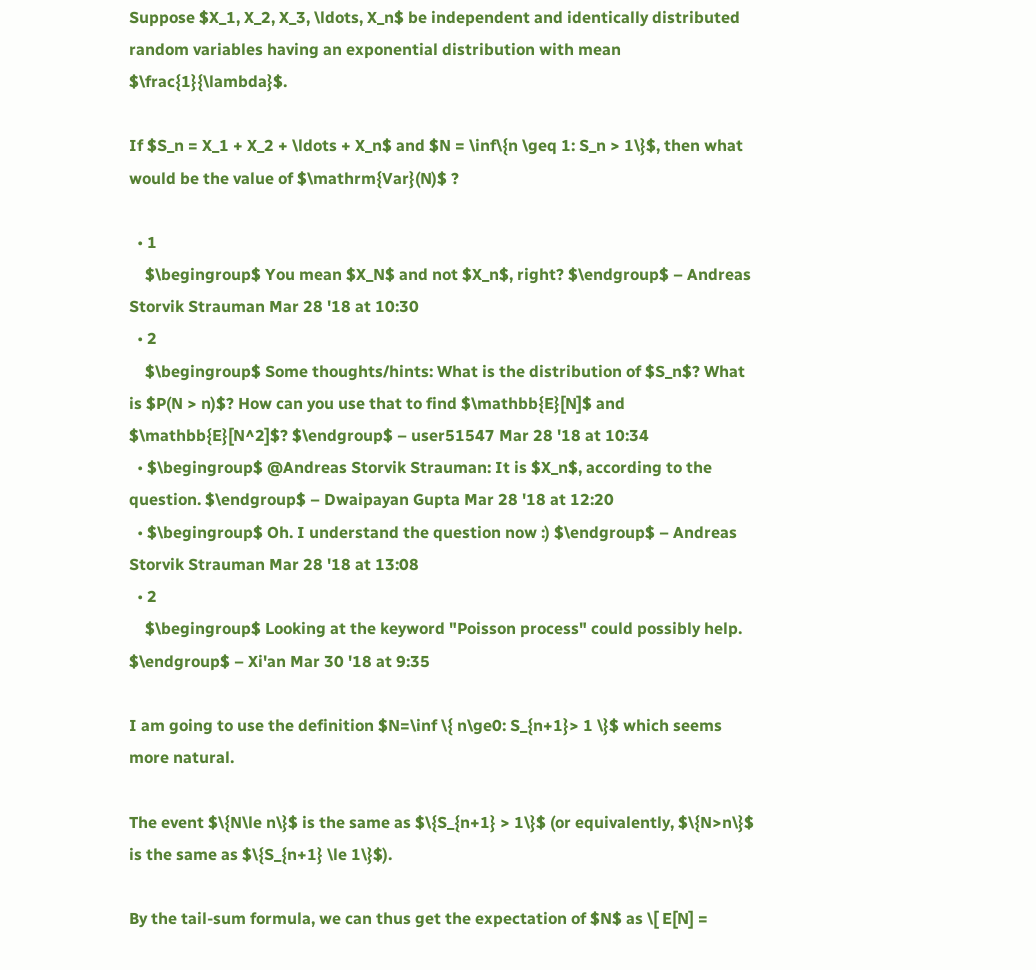Suppose $X_1, X_2, X_3, \ldots, X_n$ be independent and identically distributed random variables having an exponential distribution with mean $\frac{1}{\lambda}$.

If $S_n = X_1 + X_2 + \ldots + X_n$ and $N = \inf\{n \geq 1: S_n > 1\}$, then what would be the value of $\mathrm{Var}(N)$ ?

  • 1
    $\begingroup$ You mean $X_N$ and not $X_n$, right? $\endgroup$ – Andreas Storvik Strauman Mar 28 '18 at 10:30
  • 2
    $\begingroup$ Some thoughts/hints: What is the distribution of $S_n$? What is $P(N > n)$? How can you use that to find $\mathbb{E}[N]$ and $\mathbb{E}[N^2]$? $\endgroup$ – user51547 Mar 28 '18 at 10:34
  • $\begingroup$ @Andreas Storvik Strauman: It is $X_n$, according to the question. $\endgroup$ – Dwaipayan Gupta Mar 28 '18 at 12:20
  • $\begingroup$ Oh. I understand the question now :) $\endgroup$ – Andreas Storvik Strauman Mar 28 '18 at 13:08
  • 2
    $\begingroup$ Looking at the keyword "Poisson process" could possibly help. $\endgroup$ – Xi'an Mar 30 '18 at 9:35

I am going to use the definition $N=\inf \{ n\ge0: S_{n+1}> 1 \}$ which seems more natural.

The event $\{N\le n\}$ is the same as $\{S_{n+1} > 1\}$ (or equivalently, $\{N>n\}$ is the same as $\{S_{n+1} \le 1\}$).

By the tail-sum formula, we can thus get the expectation of $N$ as \[ E[N] =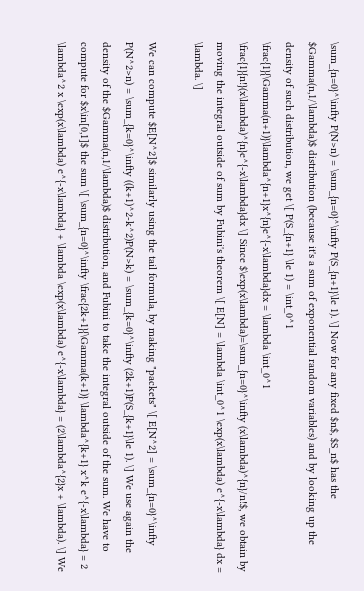\sum_{n=0}^\infty P(N>n) = \sum_{n=0}^\infty P(S_{n+1}\le 1). \] Now for any fixed $n$, $S_n$ has the $Gamma(n,1/\lambda)$ distribution (because it's a sum of exponential random variables) and by looking up the density of such distribution, we get \[ P(S_{n+1} \le 1) = \int_0^1 \frac{1}{\Gamma(n+1)}\lambda^{n+1}x^{n}e^{-x\lambda}dx = \lambda \int_0^1 \frac{1}{n!}(x\lambda)^{n}e^{-x\lambda}dx \] Since $\exp(x\lambda)=\sum_{n=0}^\infty (x\lambda)^{n}/n!$, we obtain by moving the integral outside of sum by Fubini's theorem \[ E[N] = \lambda \int_0^1 \exp(x\lambda) e^{-x\lambda} dx = \lambda. \]

We can compute $E[N^2]$ similarly using the tail formula, by making "packets" \[ E[N^2] = \sum_{n=0}^\infty P(N^2>n) = \sum_{k=0}^\infty ((k+1)^2-k^2)P(N>k) = \sum_{k=0}^\infty (2k+1)P(S_{k+1}\le 1). \] We use again the density of the $Gamma(n,1/\lambda)$ distribution, and Fubini to take the integral outside of the sum. We have to compute for $x\in[0,1]$ the sum \[ \sum_{n=0}^\infty \frac{2k+1}{\Gamma(k+1)} \lambda^{k+1} x^k e^{-x\lambda} = 2 \lambda^2 x \exp(x\lambda) e^{-x\lambda} + \lambda \exp(x\lambda) e^{-x\lambda} = (2\lambda^{2}x + \lambda). \] We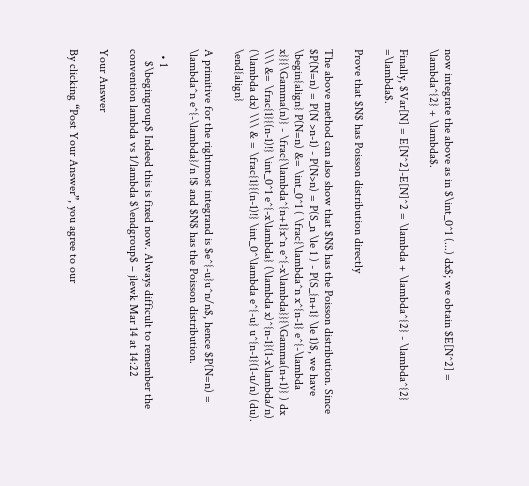now integrate the above as in $\int_0^1 (...) dx$; we obtain $E[N^2] = \lambda^{2} + \lambda$.

Finally, $Var[N] = E[N^2]-E[N]^2 = \lambda + \lambda^{2} - \lambda^{2} =\lambda$.

Prove that $N$ has Poisson distribution directly

The above method can also show that $N$ has the Poisson distribution. Since $P(N=n) = P(N >n-1) - P(N>n) = P(S_n \le 1 ) - P(S_{n+1} \le 1)$, we have \begin{align} P(N=n) &= \int_0^1 ( \frac{\lambda^n x^{n-1} e^{-\lambda x}}{\Gamma(n)} - \frac{\lambda^{n+1}x^n e^{-x\lambda}}{\Gamma(n+1)} ) dx \\\ &= \frac{1}{(n-1)!} \int_0^1 e^{-x\lambda} (\lambda x)^{n-1}(1-x\lambda/n) (\lambda dx) \\\ & = \frac{1}{(n-1)!} \int_0^\lambda e^{-u} u^{n-1}(1-u/n) (du). \end{align}

A primitive for the rightmost integrand is $e^{-u}u^n/n$, hence $P(N=n) = \lambda^n e^{-\lambda}/n !$ and $N$ has the Poisson distribution.

  • 1
    $\begingroup$ Indeed this is fixed now. Always difficult to remember the convention lambda vs 1/lambda $\endgroup$ – jlewk Mar 14 at 14:22

Your Answer

By clicking “Post Your Answer”, you agree to our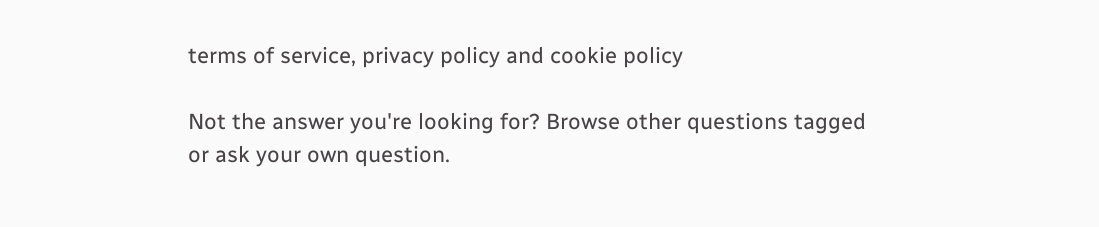terms of service, privacy policy and cookie policy

Not the answer you're looking for? Browse other questions tagged or ask your own question.